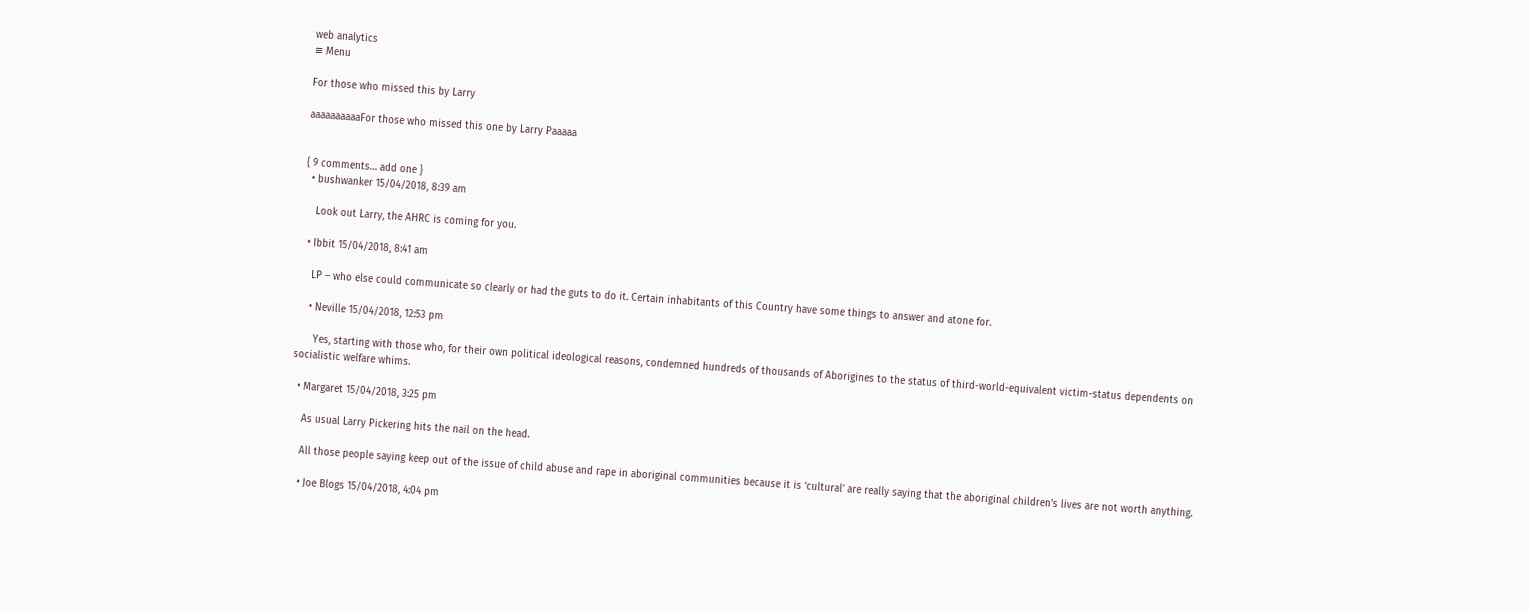web analytics
≡ Menu

For those who missed this by Larry

aaaaaaaaaaFor those who missed this one by Larry Paaaaa


{ 9 comments… add one }
  • bushwanker 15/04/2018, 8:39 am

    Look out Larry, the AHRC is coming for you.

  • Ibbit 15/04/2018, 8:41 am

    LP – who else could communicate so clearly or had the guts to do it. Certain inhabitants of this Country have some things to answer and atone for.

    • Neville 15/04/2018, 12:53 pm

      Yes, starting with those who, for their own political ideological reasons, condemned hundreds of thousands of Aborigines to the status of third-world-equivalent victim-status dependents on socialistic welfare whims.

  • Margaret 15/04/2018, 3:25 pm

    As usual Larry Pickering hits the nail on the head.

    All those people saying keep out of the issue of child abuse and rape in aboriginal communities because it is ‘cultural’ are really saying that the aboriginal children’s lives are not worth anything.

    • Joe Blogs 15/04/2018, 4:04 pm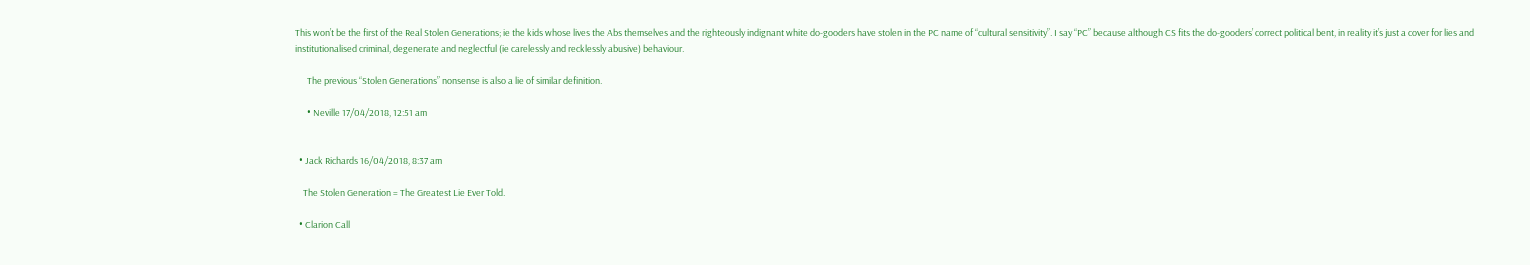This won’t be the first of the Real Stolen Generations; ie the kids whose lives the Abs themselves and the righteously indignant white do-gooders have stolen in the PC name of “cultural sensitivity”. I say “PC” because although CS fits the do-gooders’ correct political bent, in reality it’s just a cover for lies and institutionalised criminal, degenerate and neglectful (ie carelessly and recklessly abusive) behaviour.

      The previous “Stolen Generations” nonsense is also a lie of similar definition.

      • Neville 17/04/2018, 12:51 am


  • Jack Richards 16/04/2018, 8:37 am

    The Stolen Generation = The Greatest Lie Ever Told.

  • Clarion Call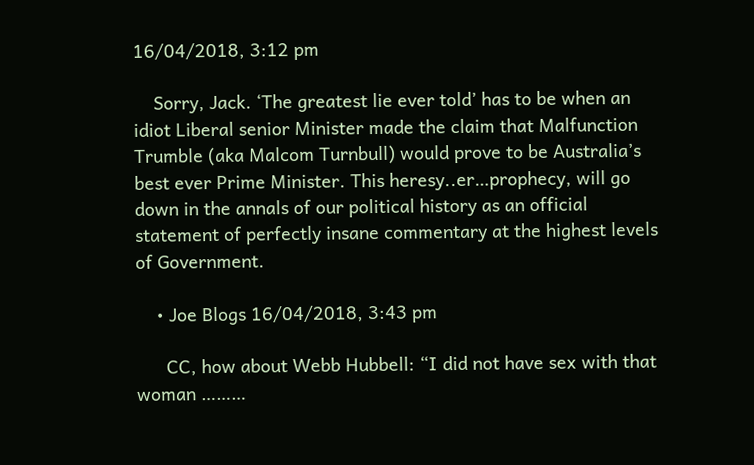16/04/2018, 3:12 pm

    Sorry, Jack. ‘The greatest lie ever told’ has to be when an idiot Liberal senior Minister made the claim that Malfunction Trumble (aka Malcom Turnbull) would prove to be Australia’s best ever Prime Minister. This heresy..er…prophecy, will go down in the annals of our political history as an official statement of perfectly insane commentary at the highest levels of Government.

    • Joe Blogs 16/04/2018, 3:43 pm

      CC, how about Webb Hubbell: “I did not have sex with that woman ………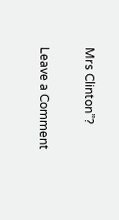Mrs Clinton”?

Leave a Comment